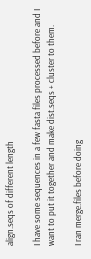align.seqs of different length

I have some sequences in a few fasta files processed before and I want to put it together and make dist.seqs + cluster to them.

I ran merge.files before doing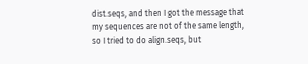dist.seqs, and then I got the message that my sequences are not of the same length, so I tried to do align.seqs, but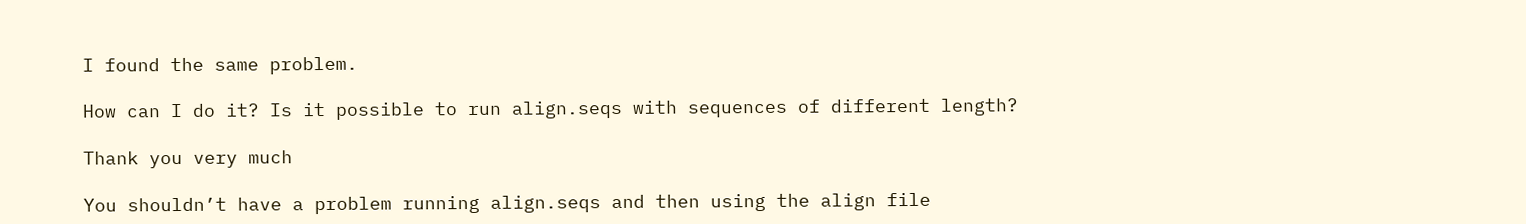I found the same problem.

How can I do it? Is it possible to run align.seqs with sequences of different length?

Thank you very much

You shouldn’t have a problem running align.seqs and then using the align file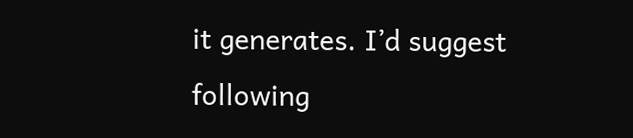it generates. I’d suggest following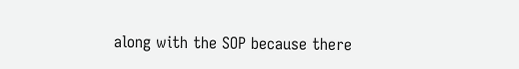along with the SOP because there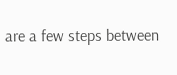are a few steps between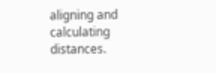aligning and calculating distances.